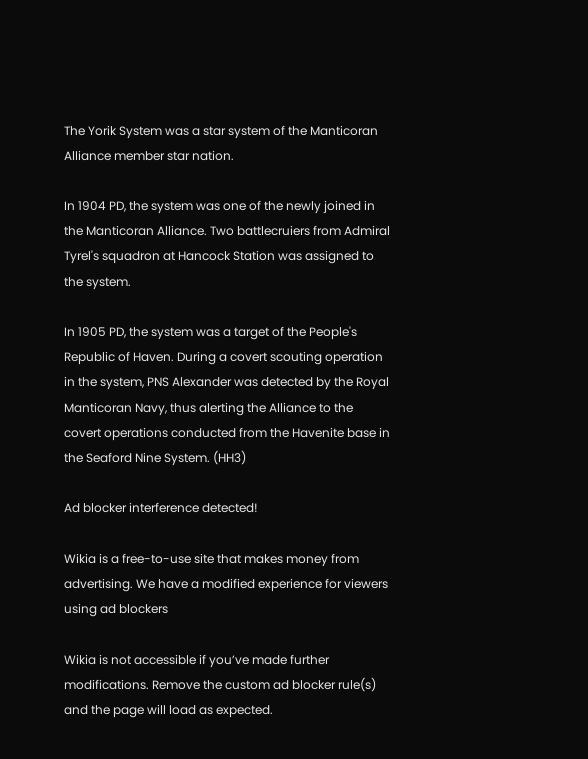The Yorik System was a star system of the Manticoran Alliance member star nation.

In 1904 PD, the system was one of the newly joined in the Manticoran Alliance. Two battlecruiers from Admiral Tyrel's squadron at Hancock Station was assigned to the system.

In 1905 PD, the system was a target of the People's Republic of Haven. During a covert scouting operation in the system, PNS Alexander was detected by the Royal Manticoran Navy, thus alerting the Alliance to the covert operations conducted from the Havenite base in the Seaford Nine System. (HH3)

Ad blocker interference detected!

Wikia is a free-to-use site that makes money from advertising. We have a modified experience for viewers using ad blockers

Wikia is not accessible if you’ve made further modifications. Remove the custom ad blocker rule(s) and the page will load as expected.